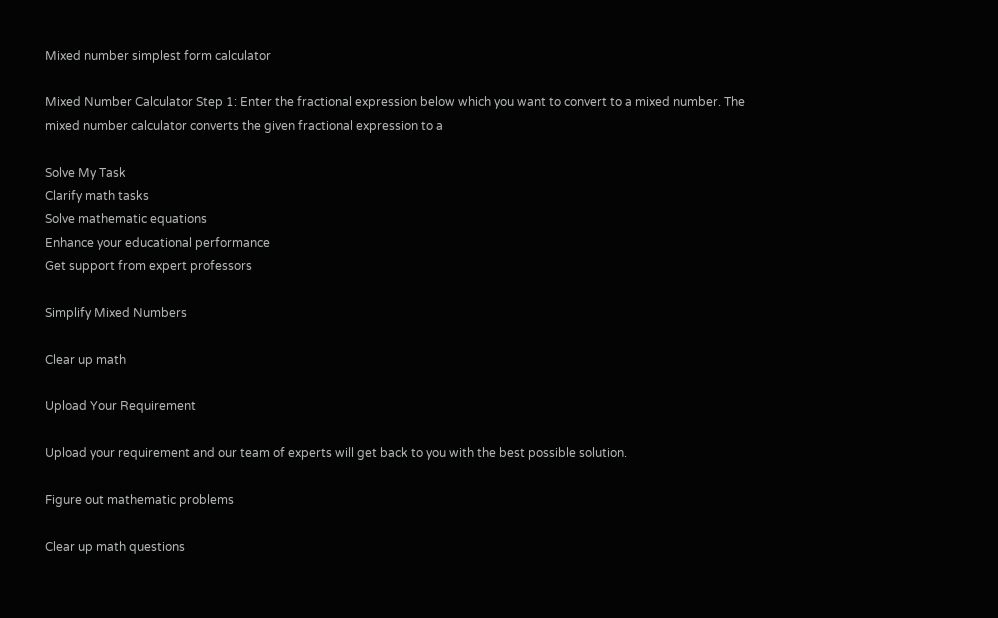Mixed number simplest form calculator

Mixed Number Calculator Step 1: Enter the fractional expression below which you want to convert to a mixed number. The mixed number calculator converts the given fractional expression to a

Solve My Task
Clarify math tasks
Solve mathematic equations
Enhance your educational performance
Get support from expert professors

Simplify Mixed Numbers

Clear up math

Upload Your Requirement

Upload your requirement and our team of experts will get back to you with the best possible solution.

Figure out mathematic problems

Clear up math questions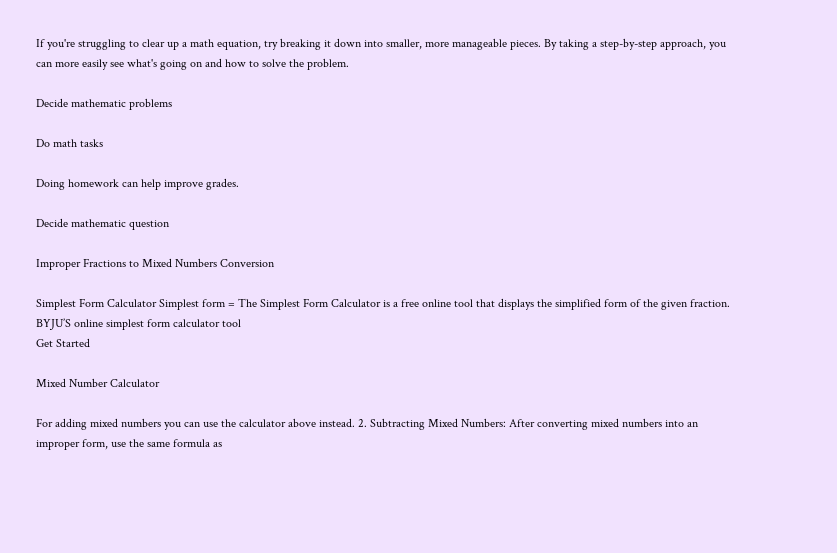If you're struggling to clear up a math equation, try breaking it down into smaller, more manageable pieces. By taking a step-by-step approach, you can more easily see what's going on and how to solve the problem.

Decide mathematic problems

Do math tasks

Doing homework can help improve grades.

Decide mathematic question

Improper Fractions to Mixed Numbers Conversion

Simplest Form Calculator Simplest form = The Simplest Form Calculator is a free online tool that displays the simplified form of the given fraction. BYJU’S online simplest form calculator tool
Get Started

Mixed Number Calculator

For adding mixed numbers you can use the calculator above instead. 2. Subtracting Mixed Numbers: After converting mixed numbers into an improper form, use the same formula as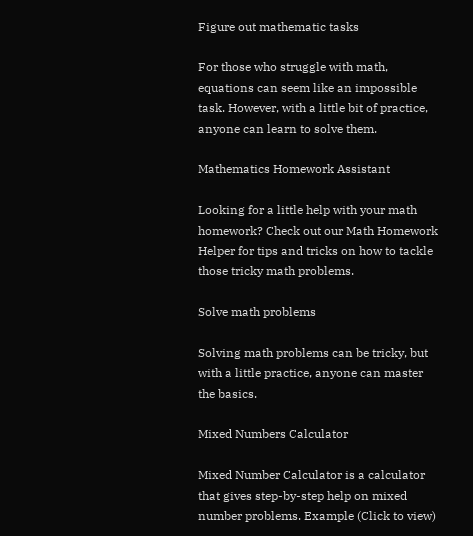Figure out mathematic tasks

For those who struggle with math, equations can seem like an impossible task. However, with a little bit of practice, anyone can learn to solve them.

Mathematics Homework Assistant

Looking for a little help with your math homework? Check out our Math Homework Helper for tips and tricks on how to tackle those tricky math problems.

Solve math problems

Solving math problems can be tricky, but with a little practice, anyone can master the basics.

Mixed Numbers Calculator

Mixed Number Calculator is a calculator that gives step-by-step help on mixed number problems. Example (Click to view)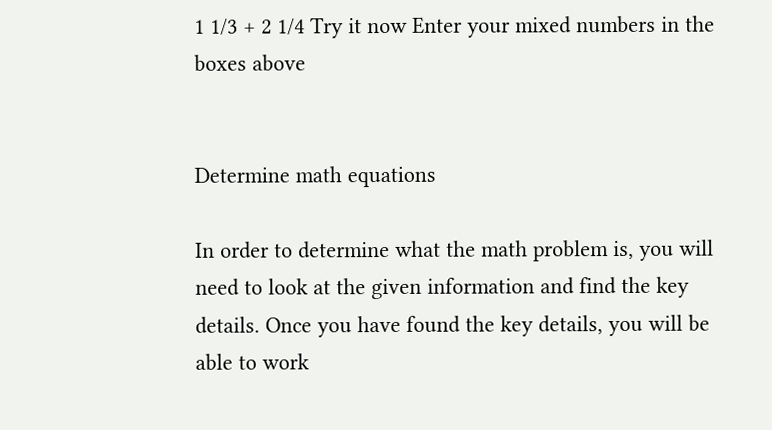1 1/3 + 2 1/4 Try it now Enter your mixed numbers in the boxes above


Determine math equations

In order to determine what the math problem is, you will need to look at the given information and find the key details. Once you have found the key details, you will be able to work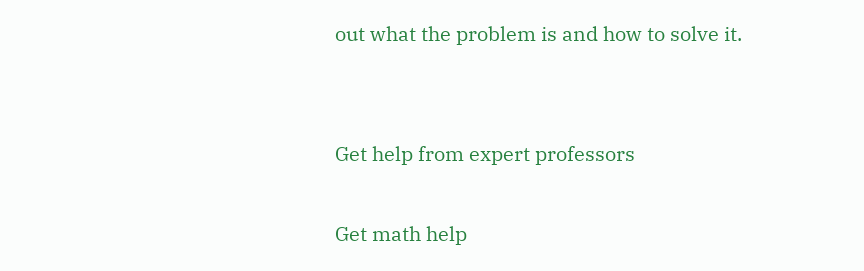out what the problem is and how to solve it.


Get help from expert professors

Get math help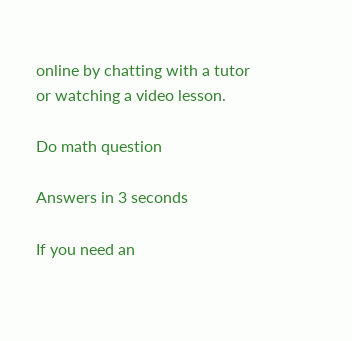online by chatting with a tutor or watching a video lesson.

Do math question

Answers in 3 seconds

If you need an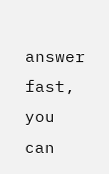answer fast, you can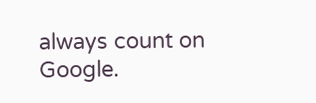always count on Google.